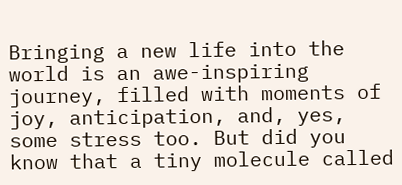Bringing a new life into the world is an awe-inspiring journey, filled with moments of joy, anticipation, and, yes, some stress too. But did you know that a tiny molecule called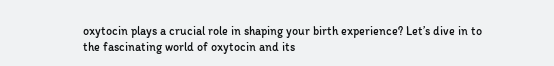oxytocin plays a crucial role in shaping your birth experience? Let’s dive in to the fascinating world of oxytocin and its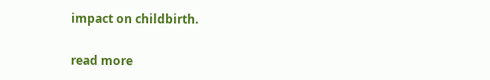impact on childbirth.

read more